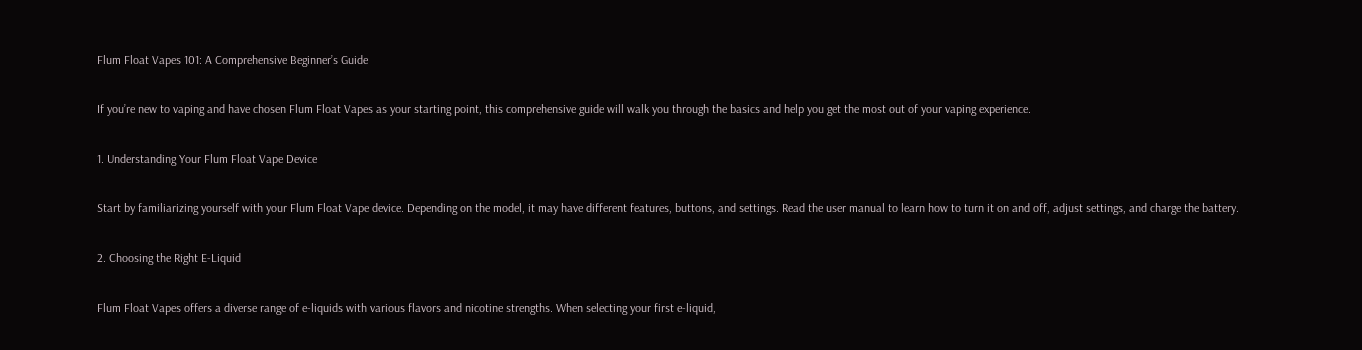Flum Float Vapes 101: A Comprehensive Beginner’s Guide

If you’re new to vaping and have chosen Flum Float Vapes as your starting point, this comprehensive guide will walk you through the basics and help you get the most out of your vaping experience.

1. Understanding Your Flum Float Vape Device

Start by familiarizing yourself with your Flum Float Vape device. Depending on the model, it may have different features, buttons, and settings. Read the user manual to learn how to turn it on and off, adjust settings, and charge the battery.

2. Choosing the Right E-Liquid

Flum Float Vapes offers a diverse range of e-liquids with various flavors and nicotine strengths. When selecting your first e-liquid,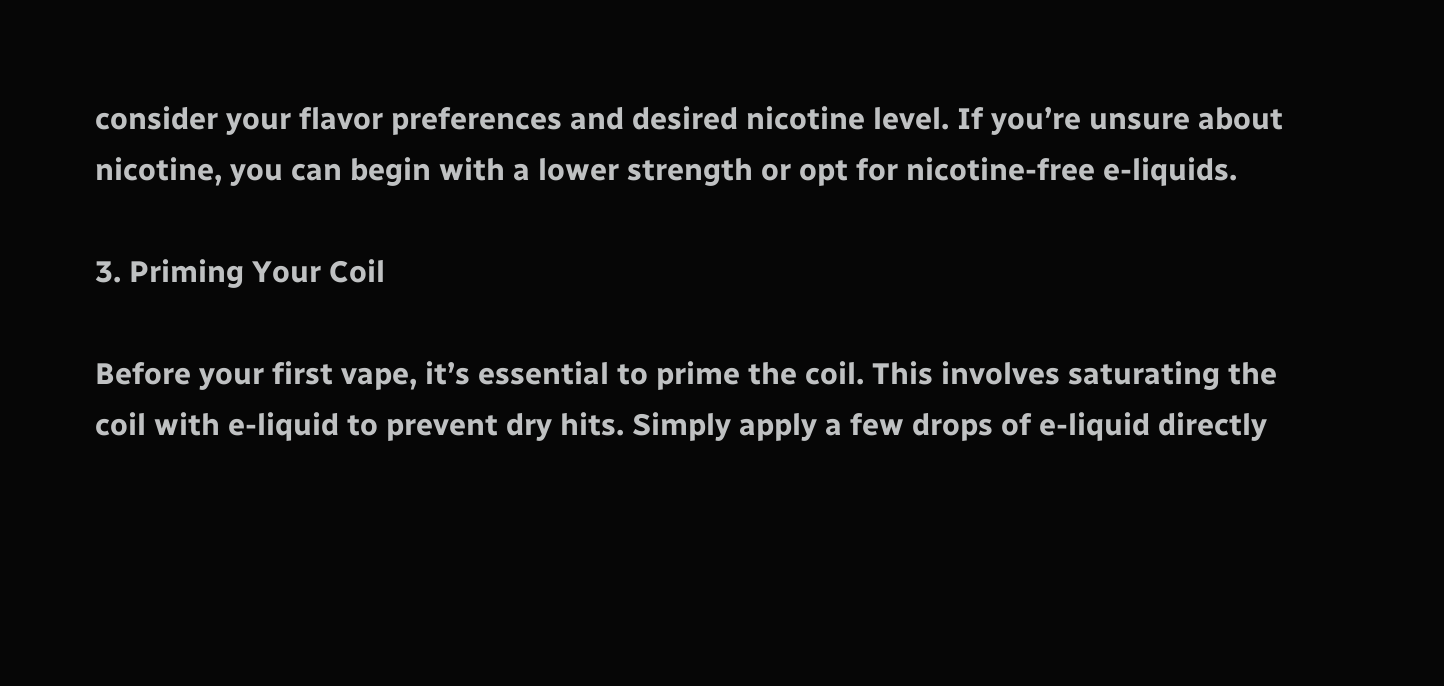consider your flavor preferences and desired nicotine level. If you’re unsure about nicotine, you can begin with a lower strength or opt for nicotine-free e-liquids.

3. Priming Your Coil

Before your first vape, it’s essential to prime the coil. This involves saturating the coil with e-liquid to prevent dry hits. Simply apply a few drops of e-liquid directly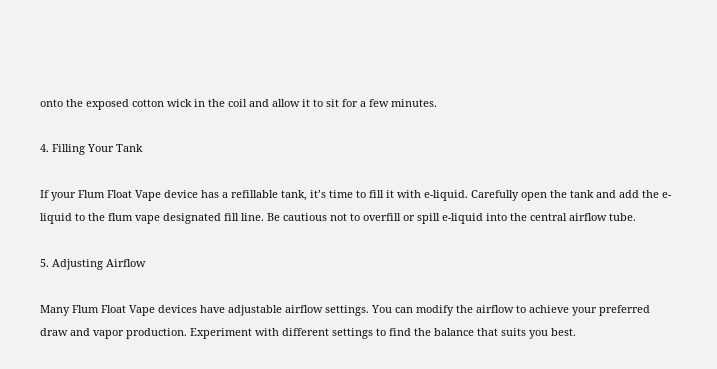onto the exposed cotton wick in the coil and allow it to sit for a few minutes.

4. Filling Your Tank

If your Flum Float Vape device has a refillable tank, it’s time to fill it with e-liquid. Carefully open the tank and add the e-liquid to the flum vape designated fill line. Be cautious not to overfill or spill e-liquid into the central airflow tube.

5. Adjusting Airflow

Many Flum Float Vape devices have adjustable airflow settings. You can modify the airflow to achieve your preferred draw and vapor production. Experiment with different settings to find the balance that suits you best.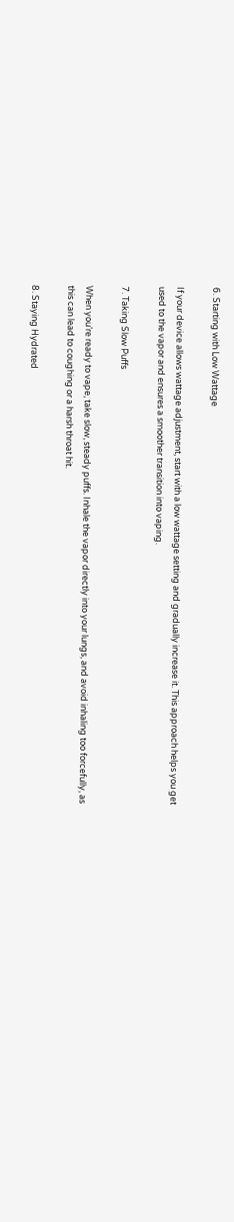6. Starting with Low Wattage

If your device allows wattage adjustment, start with a low wattage setting and gradually increase it. This approach helps you get used to the vapor and ensures a smoother transition into vaping.

7. Taking Slow Puffs

When you’re ready to vape, take slow, steady puffs. Inhale the vapor directly into your lungs, and avoid inhaling too forcefully, as this can lead to coughing or a harsh throat hit.

8. Staying Hydrated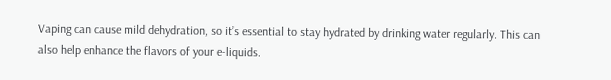Vaping can cause mild dehydration, so it’s essential to stay hydrated by drinking water regularly. This can also help enhance the flavors of your e-liquids.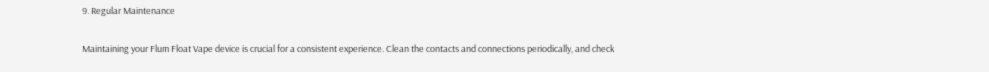9. Regular Maintenance

Maintaining your Flum Float Vape device is crucial for a consistent experience. Clean the contacts and connections periodically, and check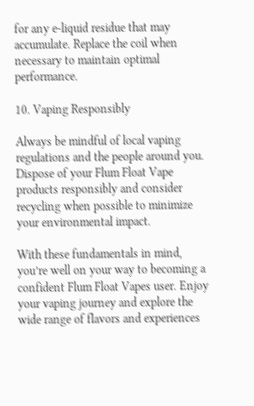for any e-liquid residue that may accumulate. Replace the coil when necessary to maintain optimal performance.

10. Vaping Responsibly

Always be mindful of local vaping regulations and the people around you. Dispose of your Flum Float Vape products responsibly and consider recycling when possible to minimize your environmental impact.

With these fundamentals in mind, you’re well on your way to becoming a confident Flum Float Vapes user. Enjoy your vaping journey and explore the wide range of flavors and experiences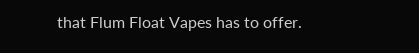that Flum Float Vapes has to offer.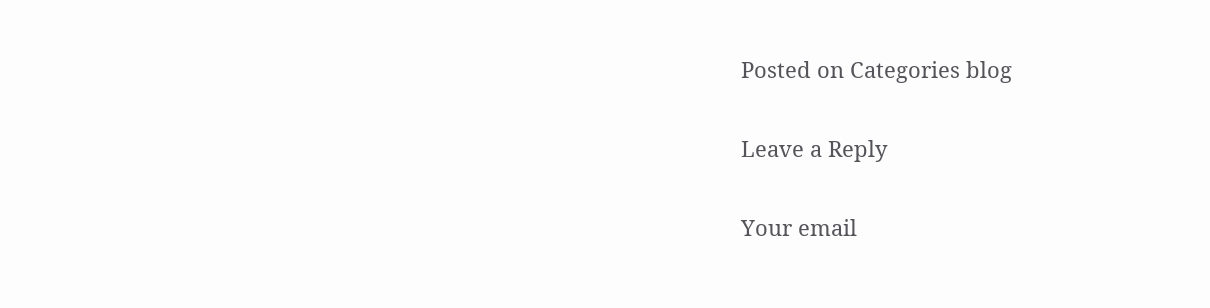Posted on Categories blog

Leave a Reply

Your email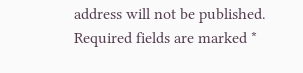address will not be published. Required fields are marked *